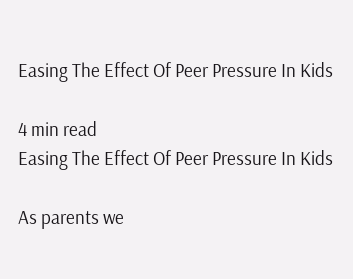Easing The Effect Of Peer Pressure In Kids

4 min read
Easing The Effect Of Peer Pressure In Kids

As parents we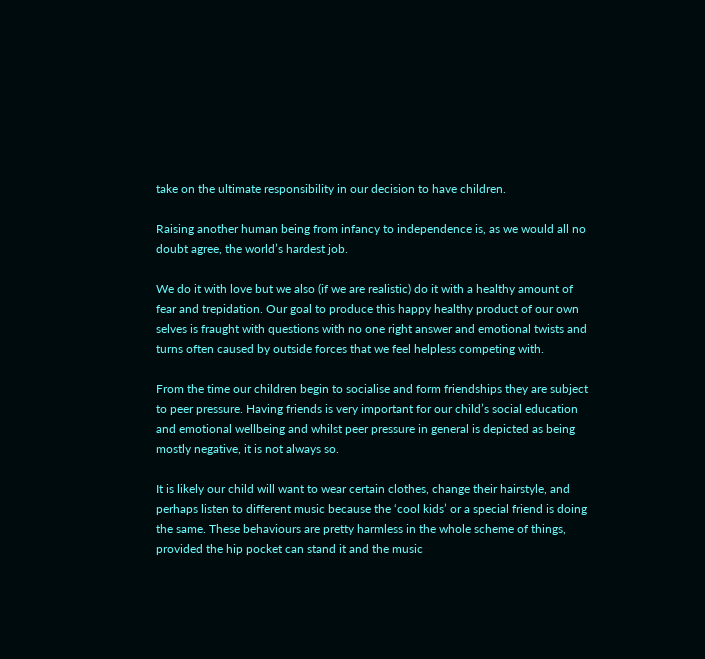take on the ultimate responsibility in our decision to have children.

Raising another human being from infancy to independence is, as we would all no doubt agree, the world’s hardest job.

We do it with love but we also (if we are realistic) do it with a healthy amount of fear and trepidation. Our goal to produce this happy healthy product of our own selves is fraught with questions with no one right answer and emotional twists and turns often caused by outside forces that we feel helpless competing with.

From the time our children begin to socialise and form friendships they are subject to peer pressure. Having friends is very important for our child’s social education and emotional wellbeing and whilst peer pressure in general is depicted as being mostly negative, it is not always so.

It is likely our child will want to wear certain clothes, change their hairstyle, and perhaps listen to different music because the ‘cool kids’ or a special friend is doing the same. These behaviours are pretty harmless in the whole scheme of things, provided the hip pocket can stand it and the music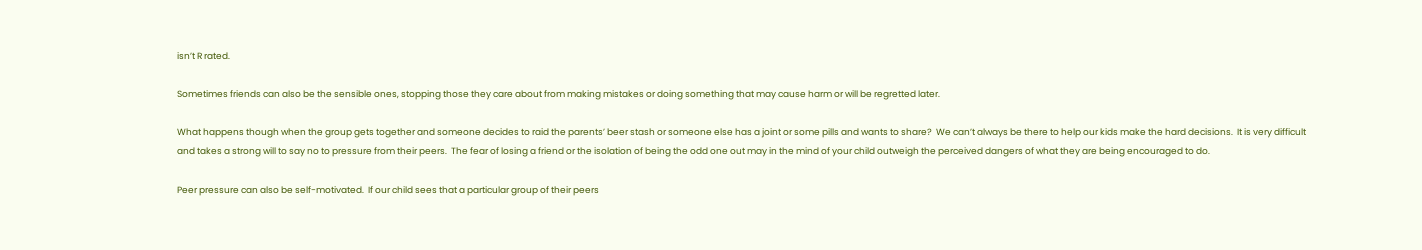isn’t R rated.

Sometimes friends can also be the sensible ones, stopping those they care about from making mistakes or doing something that may cause harm or will be regretted later.

What happens though when the group gets together and someone decides to raid the parents’ beer stash or someone else has a joint or some pills and wants to share?  We can’t always be there to help our kids make the hard decisions.  It is very difficult and takes a strong will to say no to pressure from their peers.  The fear of losing a friend or the isolation of being the odd one out may in the mind of your child outweigh the perceived dangers of what they are being encouraged to do.

Peer pressure can also be self-motivated.  If our child sees that a particular group of their peers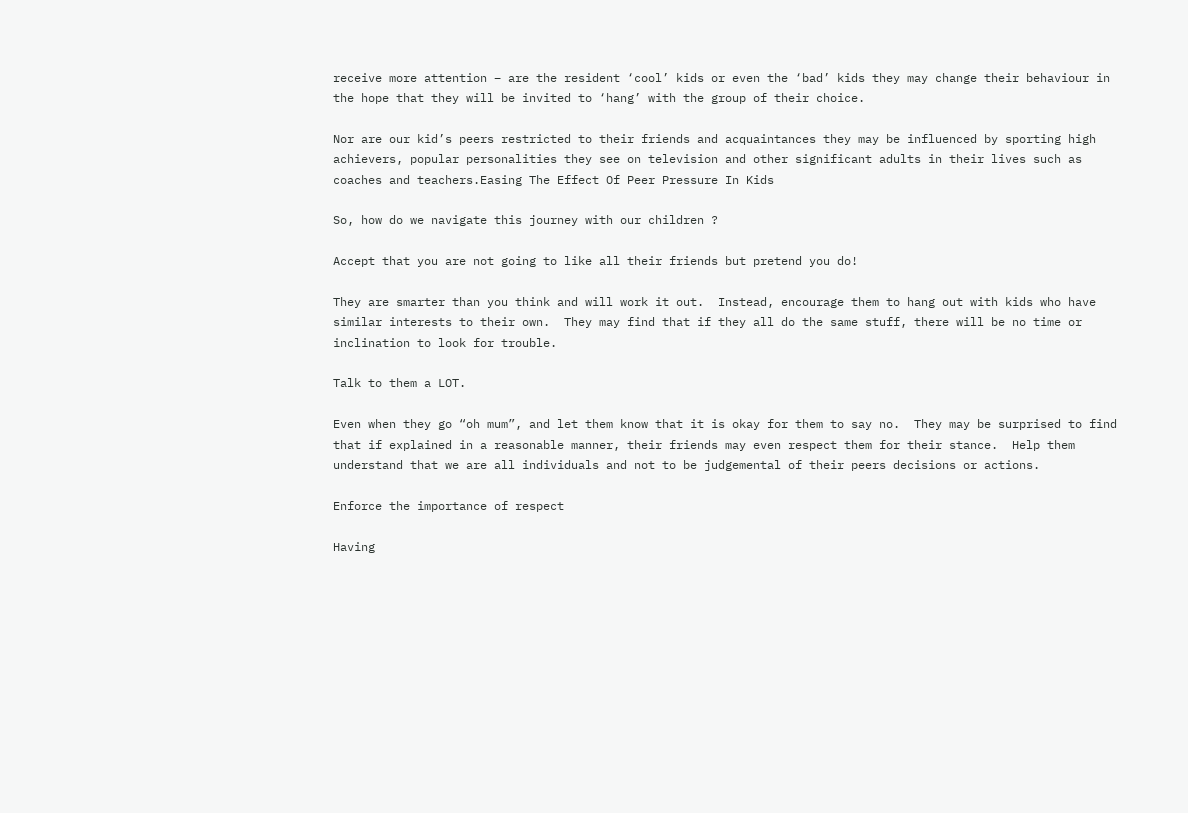receive more attention – are the resident ‘cool’ kids or even the ‘bad’ kids they may change their behaviour in the hope that they will be invited to ‘hang’ with the group of their choice.

Nor are our kid’s peers restricted to their friends and acquaintances they may be influenced by sporting high achievers, popular personalities they see on television and other significant adults in their lives such as coaches and teachers.Easing The Effect Of Peer Pressure In Kids

So, how do we navigate this journey with our children ?

Accept that you are not going to like all their friends but pretend you do!

They are smarter than you think and will work it out.  Instead, encourage them to hang out with kids who have similar interests to their own.  They may find that if they all do the same stuff, there will be no time or inclination to look for trouble.

Talk to them a LOT.

Even when they go “oh mum”, and let them know that it is okay for them to say no.  They may be surprised to find that if explained in a reasonable manner, their friends may even respect them for their stance.  Help them understand that we are all individuals and not to be judgemental of their peers decisions or actions.

Enforce the importance of respect

Having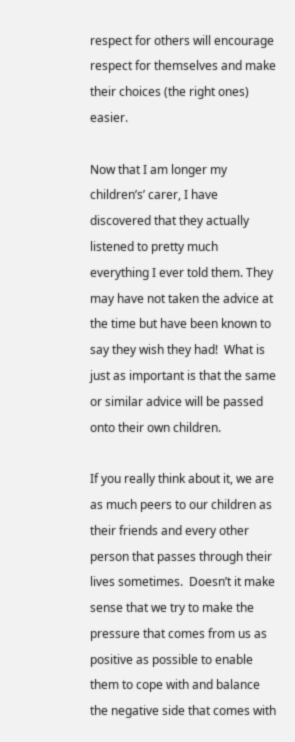respect for others will encourage respect for themselves and make their choices (the right ones) easier.

Now that I am longer my children’s’ carer, I have discovered that they actually listened to pretty much everything I ever told them. They may have not taken the advice at the time but have been known to say they wish they had!  What is just as important is that the same or similar advice will be passed onto their own children.

If you really think about it, we are as much peers to our children as their friends and every other person that passes through their lives sometimes.  Doesn’t it make sense that we try to make the pressure that comes from us as positive as possible to enable them to cope with and balance the negative side that comes with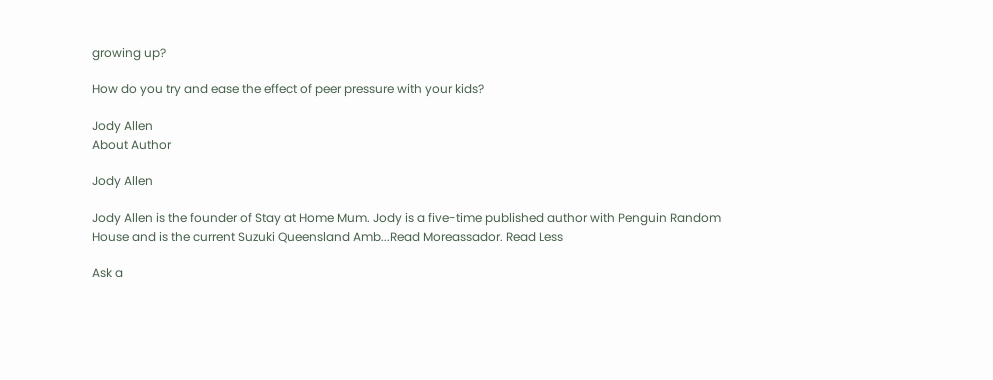growing up?

How do you try and ease the effect of peer pressure with your kids?

Jody Allen
About Author

Jody Allen

Jody Allen is the founder of Stay at Home Mum. Jody is a five-time published author with Penguin Random House and is the current Suzuki Queensland Amb...Read Moreassador. Read Less

Ask a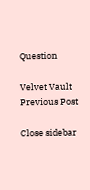Question

Velvet Vault
Previous Post

Close sidebar